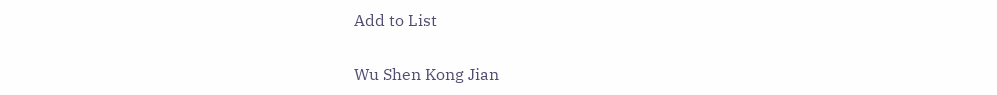Add to List

Wu Shen Kong Jian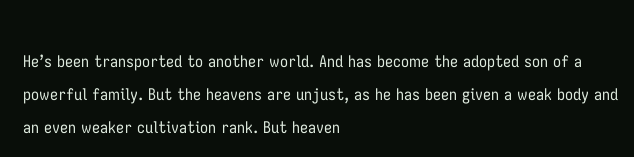He’s been transported to another world. And has become the adopted son of a powerful family. But the heavens are unjust, as he has been given a weak body and an even weaker cultivation rank. But heaven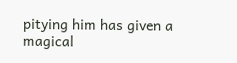pitying him has given a magical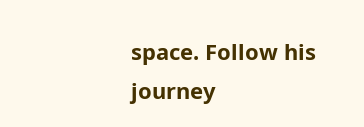space. Follow his journey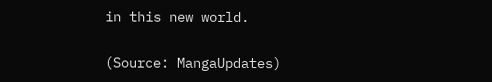in this new world.

(Source: MangaUpdates)